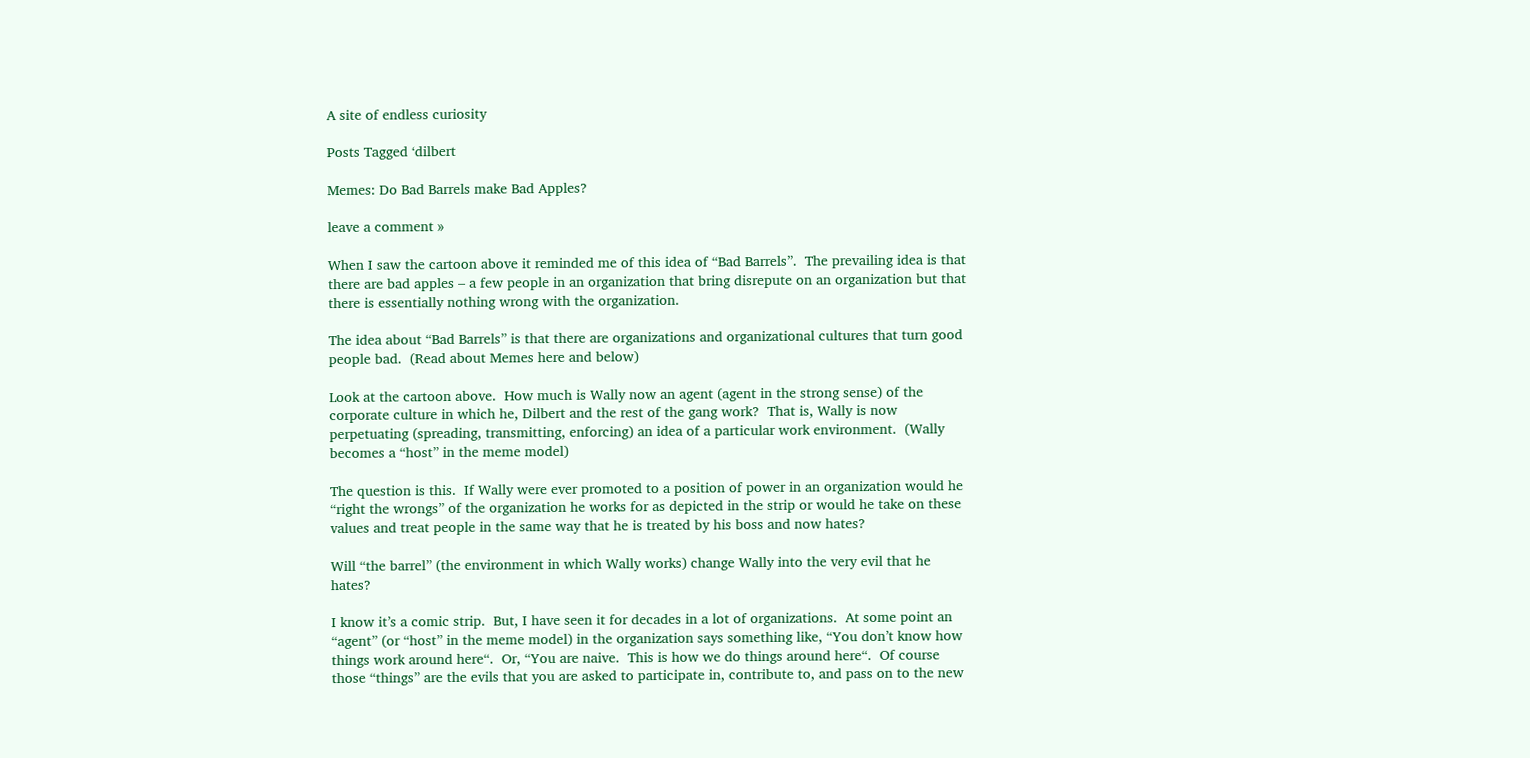A site of endless curiosity

Posts Tagged ‘dilbert

Memes: Do Bad Barrels make Bad Apples?

leave a comment »

When I saw the cartoon above it reminded me of this idea of “Bad Barrels”.  The prevailing idea is that there are bad apples – a few people in an organization that bring disrepute on an organization but that there is essentially nothing wrong with the organization.

The idea about “Bad Barrels” is that there are organizations and organizational cultures that turn good people bad.  (Read about Memes here and below)

Look at the cartoon above.  How much is Wally now an agent (agent in the strong sense) of the corporate culture in which he, Dilbert and the rest of the gang work?  That is, Wally is now perpetuating (spreading, transmitting, enforcing) an idea of a particular work environment.  (Wally becomes a “host” in the meme model)

The question is this.  If Wally were ever promoted to a position of power in an organization would he “right the wrongs” of the organization he works for as depicted in the strip or would he take on these values and treat people in the same way that he is treated by his boss and now hates?

Will “the barrel” (the environment in which Wally works) change Wally into the very evil that he hates?

I know it’s a comic strip.  But, I have seen it for decades in a lot of organizations.  At some point an “agent” (or “host” in the meme model) in the organization says something like, “You don’t know how things work around here“.  Or, “You are naive.  This is how we do things around here“.  Of course those “things” are the evils that you are asked to participate in, contribute to, and pass on to the new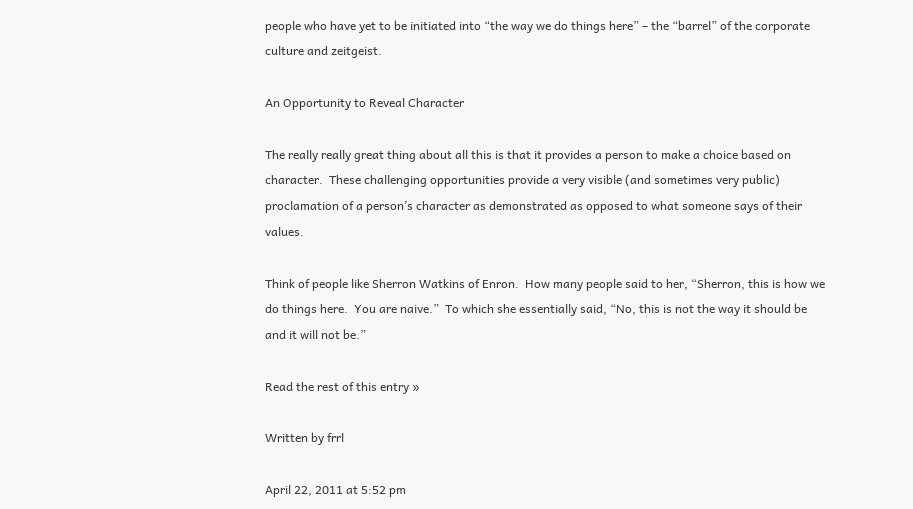people who have yet to be initiated into “the way we do things here” – the “barrel” of the corporate culture and zeitgeist.

An Opportunity to Reveal Character

The really really great thing about all this is that it provides a person to make a choice based on character.  These challenging opportunities provide a very visible (and sometimes very public) proclamation of a person’s character as demonstrated as opposed to what someone says of their values.

Think of people like Sherron Watkins of Enron.  How many people said to her, “Sherron, this is how we do things here.  You are naive.”  To which she essentially said, “No, this is not the way it should be and it will not be.”

Read the rest of this entry »

Written by frrl

April 22, 2011 at 5:52 pm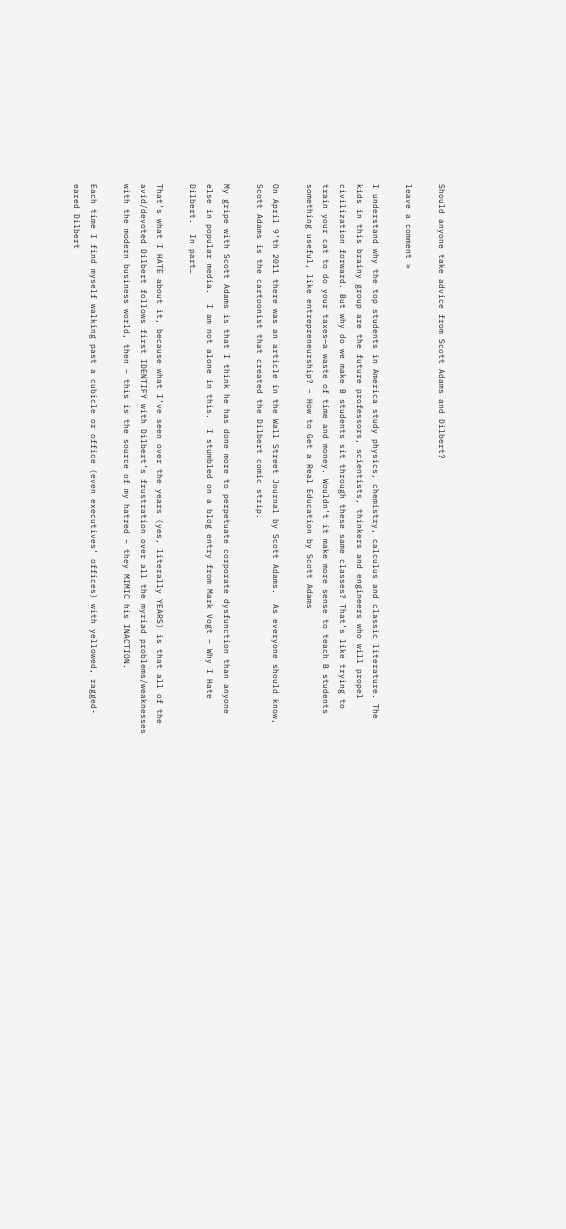Should anyone take advice from Scott Adams and Dilbert?

leave a comment »

I understand why the top students in America study physics, chemistry, calculus and classic literature. The kids in this brainy group are the future professors, scientists, thinkers and engineers who will propel civilization forward. But why do we make B students sit through these same classes? That’s like trying to train your cat to do your taxes—a waste of time and money. Wouldn’t it make more sense to teach B students something useful, like entrepreneurship? – How to Get a Real Education by Scott Adams

On April 9’th 2011 there was an article in the Wall Street Journal by Scott Adams.  As everyone should know, Scott Adams is the cartoonist that created the Dilbert comic strip.

My gripe with Scott Adams is that I think he has done more to perpetuate corporate dysfunction than anyone else in popular media.  I am not alone in this.  I stumbled on a blog entry from Mark Vogt – Why I Hate Dilbert.  In part…

That’s what I HATE about it, because what I’ve seen over the years (yes, literally YEARS) is that all of the avid/devoted Dilbert follows first IDENTIFY with Dilbert’s frustration over all the myriad problems/weaknesses with the modern business world, then – this is the source of my hatred – they MIMIC his INACTION.

Each time I find myself walking past a cubicle or office (even executives’ offices) with yellowed, ragged-eared Dilbert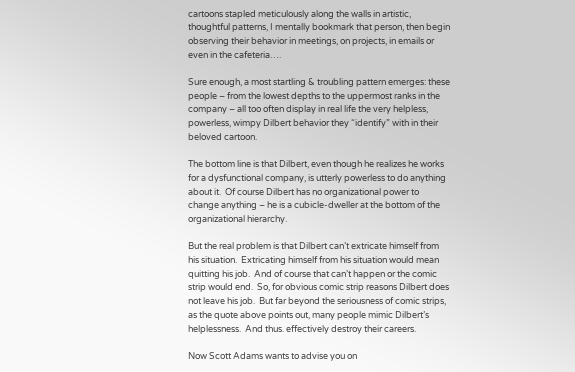cartoons stapled meticulously along the walls in artistic, thoughtful patterns, I mentally bookmark that person, then begin observing their behavior in meetings, on projects, in emails or even in the cafeteria….

Sure enough, a most startling & troubling pattern emerges: these people – from the lowest depths to the uppermost ranks in the company – all too often display in real life the very helpless, powerless, wimpy Dilbert behavior they “identify” with in their beloved cartoon.

The bottom line is that Dilbert, even though he realizes he works for a dysfunctional company, is utterly powerless to do anything about it.  Of course Dilbert has no organizational power to change anything – he is a cubicle-dweller at the bottom of the organizational hierarchy.

But the real problem is that Dilbert can’t extricate himself from his situation.  Extricating himself from his situation would mean quitting his job.  And of course that can’t happen or the comic strip would end.  So, for obvious comic strip reasons Dilbert does not leave his job.  But far beyond the seriousness of comic strips, as the quote above points out, many people mimic Dilbert’s helplessness.  And thus. effectively destroy their careers.

Now Scott Adams wants to advise you on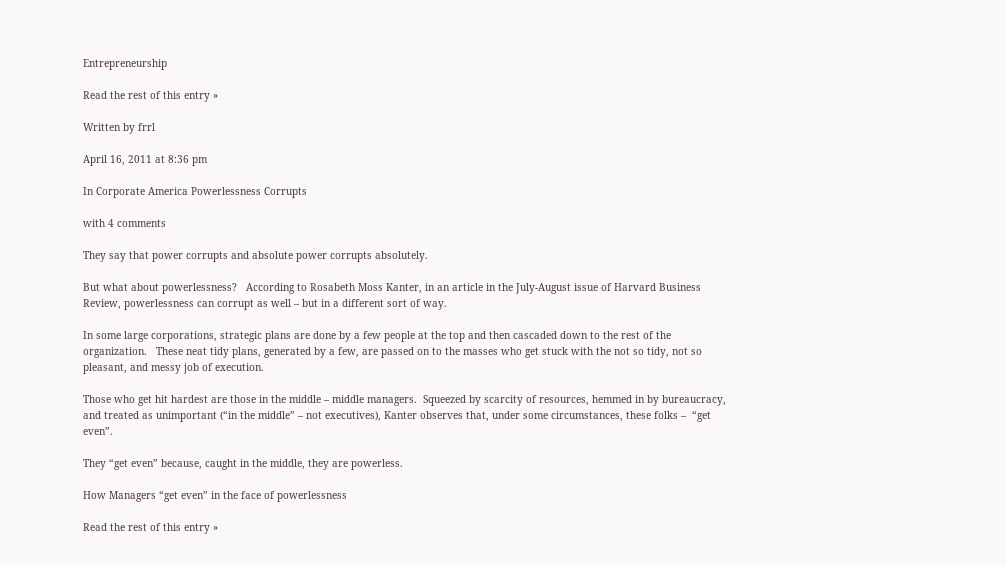Entrepreneurship

Read the rest of this entry »

Written by frrl

April 16, 2011 at 8:36 pm

In Corporate America Powerlessness Corrupts

with 4 comments

They say that power corrupts and absolute power corrupts absolutely.

But what about powerlessness?   According to Rosabeth Moss Kanter, in an article in the July-August issue of Harvard Business Review, powerlessness can corrupt as well – but in a different sort of way.

In some large corporations, strategic plans are done by a few people at the top and then cascaded down to the rest of the organization.   These neat tidy plans, generated by a few, are passed on to the masses who get stuck with the not so tidy, not so pleasant, and messy job of execution.

Those who get hit hardest are those in the middle – middle managers.  Squeezed by scarcity of resources, hemmed in by bureaucracy, and treated as unimportant (“in the middle” – not executives), Kanter observes that, under some circumstances, these folks –  “get even”.

They “get even” because, caught in the middle, they are powerless.

How Managers “get even” in the face of powerlessness

Read the rest of this entry »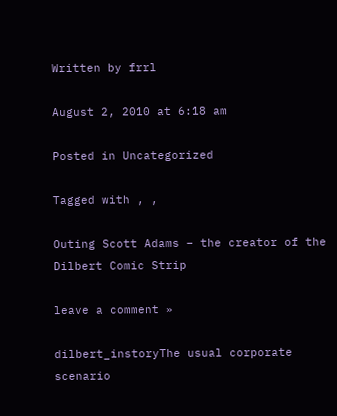Written by frrl

August 2, 2010 at 6:18 am

Posted in Uncategorized

Tagged with , ,

Outing Scott Adams – the creator of the Dilbert Comic Strip

leave a comment »

dilbert_instoryThe usual corporate scenario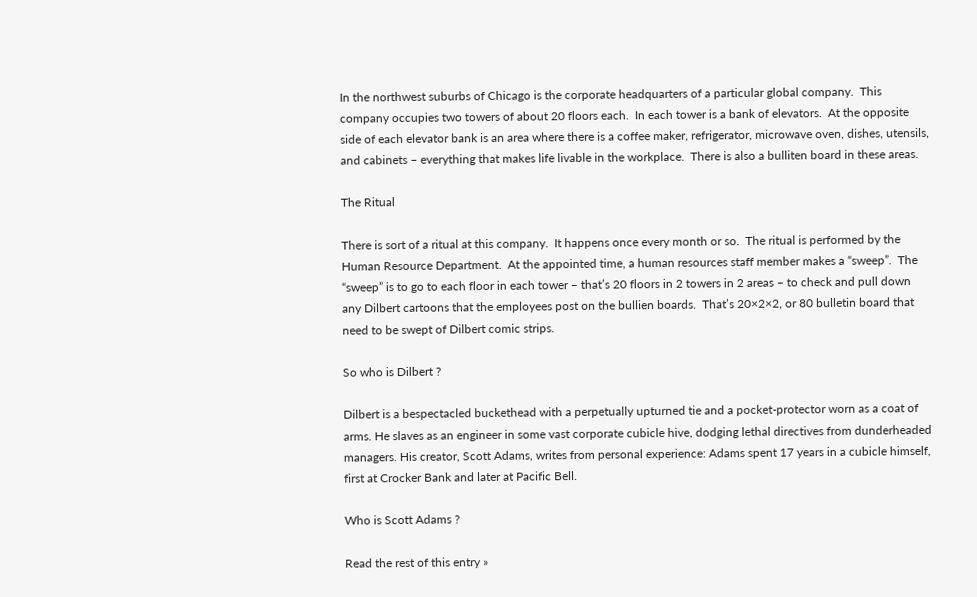In the northwest suburbs of Chicago is the corporate headquarters of a particular global company.  This company occupies two towers of about 20 floors each.  In each tower is a bank of elevators.  At the opposite side of each elevator bank is an area where there is a coffee maker, refrigerator, microwave oven, dishes, utensils, and cabinets – everything that makes life livable in the workplace.  There is also a bulliten board in these areas.

The Ritual

There is sort of a ritual at this company.  It happens once every month or so.  The ritual is performed by the Human Resource Department.  At the appointed time, a human resources staff member makes a “sweep”.  The “sweep” is to go to each floor in each tower – that’s 20 floors in 2 towers in 2 areas – to check and pull down any Dilbert cartoons that the employees post on the bullien boards.  That’s 20×2×2, or 80 bulletin board that need to be swept of Dilbert comic strips.

So who is Dilbert ?

Dilbert is a bespectacled buckethead with a perpetually upturned tie and a pocket-protector worn as a coat of arms. He slaves as an engineer in some vast corporate cubicle hive, dodging lethal directives from dunderheaded managers. His creator, Scott Adams, writes from personal experience: Adams spent 17 years in a cubicle himself, first at Crocker Bank and later at Pacific Bell.

Who is Scott Adams ?

Read the rest of this entry »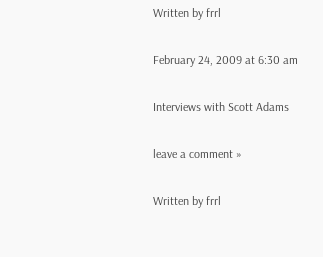Written by frrl

February 24, 2009 at 6:30 am

Interviews with Scott Adams

leave a comment »

Written by frrl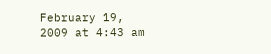February 19, 2009 at 4:43 am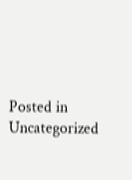Posted in Uncategorized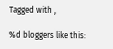Tagged with ,

%d bloggers like this: